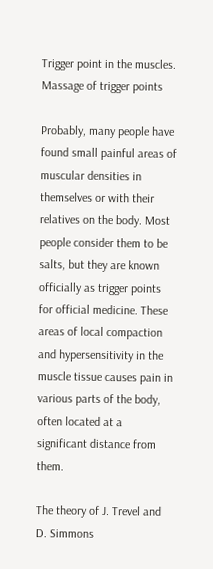Trigger point in the muscles. Massage of trigger points

Probably, many people have found small painful areas of muscular densities in themselves or with their relatives on the body. Most people consider them to be salts, but they are known officially as trigger points for official medicine. These areas of local compaction and hypersensitivity in the muscle tissue causes pain in various parts of the body, often located at a significant distance from them.

The theory of J. Trevel and D. Simmons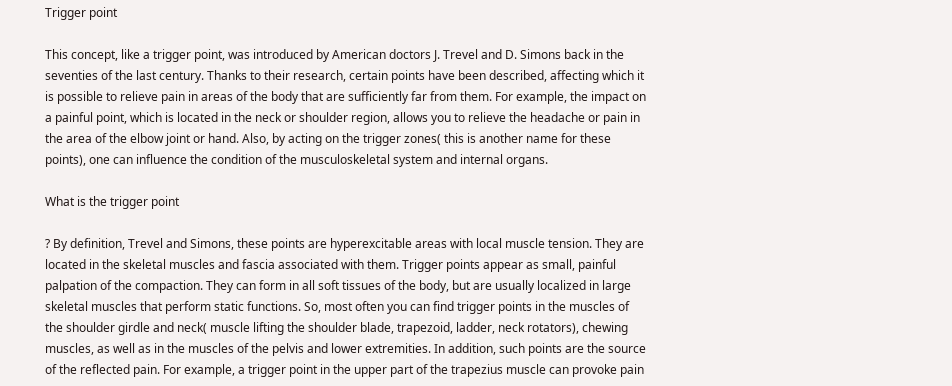Trigger point

This concept, like a trigger point, was introduced by American doctors J. Trevel and D. Simons back in the seventies of the last century. Thanks to their research, certain points have been described, affecting which it is possible to relieve pain in areas of the body that are sufficiently far from them. For example, the impact on a painful point, which is located in the neck or shoulder region, allows you to relieve the headache or pain in the area of the elbow joint or hand. Also, by acting on the trigger zones( this is another name for these points), one can influence the condition of the musculoskeletal system and internal organs.

What is the trigger point

? By definition, Trevel and Simons, these points are hyperexcitable areas with local muscle tension. They are located in the skeletal muscles and fascia associated with them. Trigger points appear as small, painful palpation of the compaction. They can form in all soft tissues of the body, but are usually localized in large skeletal muscles that perform static functions. So, most often you can find trigger points in the muscles of the shoulder girdle and neck( muscle lifting the shoulder blade, trapezoid, ladder, neck rotators), chewing muscles, as well as in the muscles of the pelvis and lower extremities. In addition, such points are the source of the reflected pain. For example, a trigger point in the upper part of the trapezius muscle can provoke pain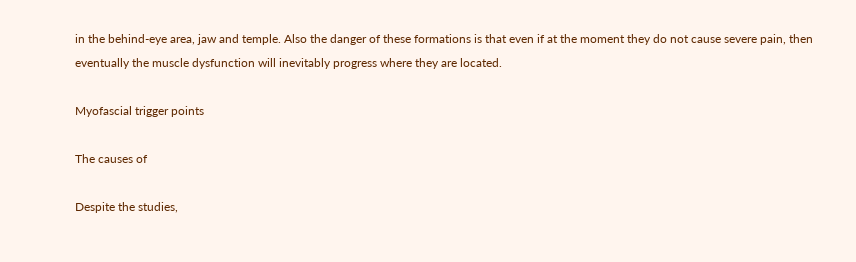in the behind-eye area, jaw and temple. Also the danger of these formations is that even if at the moment they do not cause severe pain, then eventually the muscle dysfunction will inevitably progress where they are located.

Myofascial trigger points

The causes of

Despite the studies,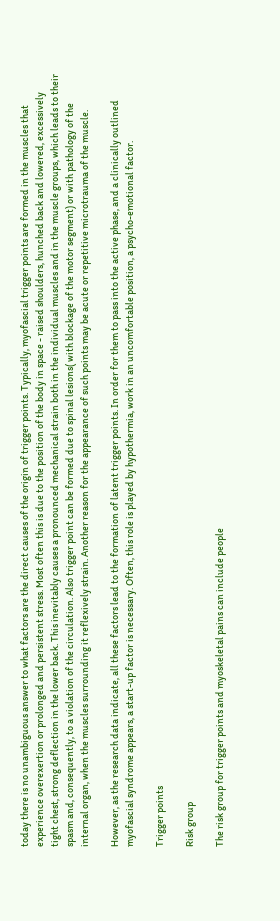today there is no unambiguous answer to what factors are the direct causes of the origin of trigger points. Typically, myofascial trigger points are formed in the muscles that experience overexertion or prolonged and persistent stress. Most often this is due to the position of the body in space - raised shoulders, hunched back and lowered, excessively tight chest, strong deflection in the lower back. This inevitably causes a pronounced mechanical strain both in the individual muscles and in the muscle groups, which leads to their spasm and, consequently, to a violation of the circulation. Also trigger point can be formed due to spinal lesions( with blockage of the motor segment) or with pathology of the internal organ, when the muscles surrounding it reflexively strain. Another reason for the appearance of such points may be acute or repetitive microtrauma of the muscle.

However, as the research data indicate, all these factors lead to the formation of latent trigger points. In order for them to pass into the active phase, and a clinically outlined myofascial syndrome appears, a start-up factor is necessary. Often, this role is played by hypothermia, work in an uncomfortable position, a psycho-emotional factor.

Trigger points

Risk group

The risk group for trigger points and myoskeletal pains can include people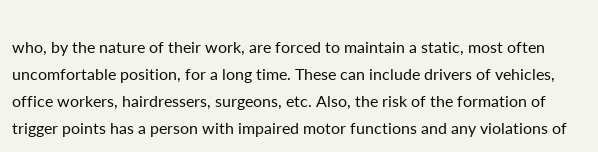who, by the nature of their work, are forced to maintain a static, most often uncomfortable position, for a long time. These can include drivers of vehicles, office workers, hairdressers, surgeons, etc. Also, the risk of the formation of trigger points has a person with impaired motor functions and any violations of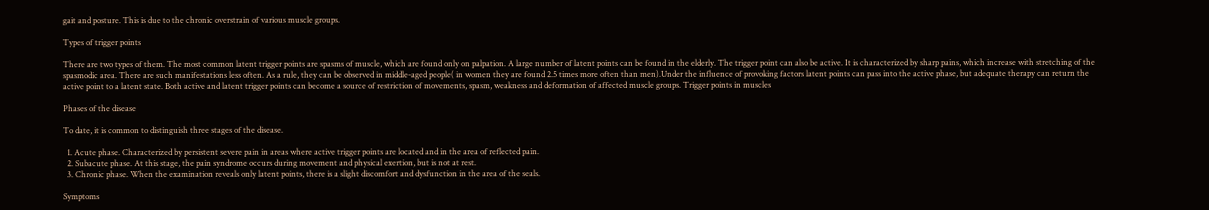gait and posture. This is due to the chronic overstrain of various muscle groups.

Types of trigger points

There are two types of them. The most common latent trigger points are spasms of muscle, which are found only on palpation. A large number of latent points can be found in the elderly. The trigger point can also be active. It is characterized by sharp pains, which increase with stretching of the spasmodic area. There are such manifestations less often. As a rule, they can be observed in middle-aged people( in women they are found 2.5 times more often than men).Under the influence of provoking factors latent points can pass into the active phase, but adequate therapy can return the active point to a latent state. Both active and latent trigger points can become a source of restriction of movements, spasm, weakness and deformation of affected muscle groups. Trigger points in muscles

Phases of the disease

To date, it is common to distinguish three stages of the disease.

  1. Acute phase. Characterized by persistent severe pain in areas where active trigger points are located and in the area of reflected pain.
  2. Subacute phase. At this stage, the pain syndrome occurs during movement and physical exertion, but is not at rest.
  3. Chronic phase. When the examination reveals only latent points, there is a slight discomfort and dysfunction in the area of the seals.

Symptoms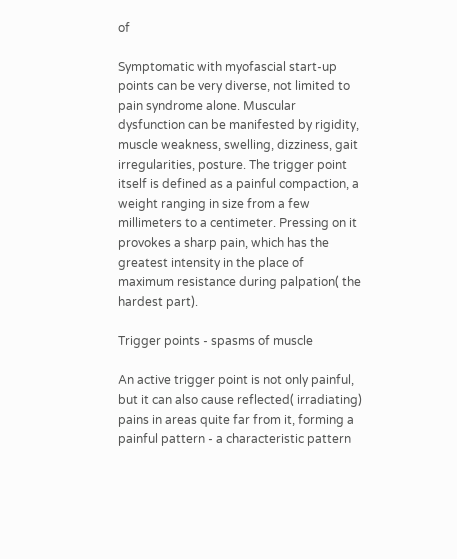of

Symptomatic with myofascial start-up points can be very diverse, not limited to pain syndrome alone. Muscular dysfunction can be manifested by rigidity, muscle weakness, swelling, dizziness, gait irregularities, posture. The trigger point itself is defined as a painful compaction, a weight ranging in size from a few millimeters to a centimeter. Pressing on it provokes a sharp pain, which has the greatest intensity in the place of maximum resistance during palpation( the hardest part).

Trigger points - spasms of muscle

An active trigger point is not only painful, but it can also cause reflected( irradiating) pains in areas quite far from it, forming a painful pattern - a characteristic pattern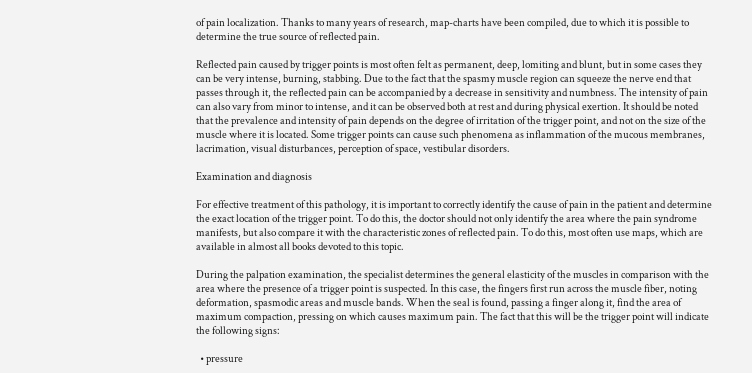of pain localization. Thanks to many years of research, map-charts have been compiled, due to which it is possible to determine the true source of reflected pain.

Reflected pain caused by trigger points is most often felt as permanent, deep, lomiting and blunt, but in some cases they can be very intense, burning, stabbing. Due to the fact that the spasmy muscle region can squeeze the nerve end that passes through it, the reflected pain can be accompanied by a decrease in sensitivity and numbness. The intensity of pain can also vary from minor to intense, and it can be observed both at rest and during physical exertion. It should be noted that the prevalence and intensity of pain depends on the degree of irritation of the trigger point, and not on the size of the muscle where it is located. Some trigger points can cause such phenomena as inflammation of the mucous membranes, lacrimation, visual disturbances, perception of space, vestibular disorders.

Examination and diagnosis

For effective treatment of this pathology, it is important to correctly identify the cause of pain in the patient and determine the exact location of the trigger point. To do this, the doctor should not only identify the area where the pain syndrome manifests, but also compare it with the characteristic zones of reflected pain. To do this, most often use maps, which are available in almost all books devoted to this topic.

During the palpation examination, the specialist determines the general elasticity of the muscles in comparison with the area where the presence of a trigger point is suspected. In this case, the fingers first run across the muscle fiber, noting deformation, spasmodic areas and muscle bands. When the seal is found, passing a finger along it, find the area of maximum compaction, pressing on which causes maximum pain. The fact that this will be the trigger point will indicate the following signs:

  • pressure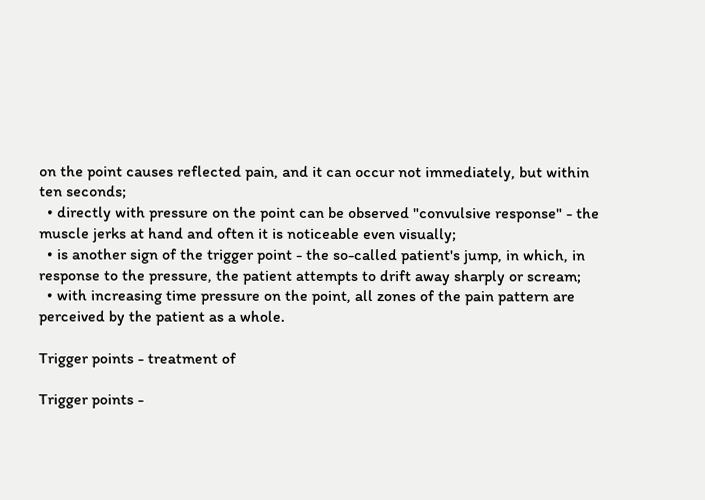on the point causes reflected pain, and it can occur not immediately, but within ten seconds;
  • directly with pressure on the point can be observed "convulsive response" - the muscle jerks at hand and often it is noticeable even visually;
  • is another sign of the trigger point - the so-called patient's jump, in which, in response to the pressure, the patient attempts to drift away sharply or scream;
  • with increasing time pressure on the point, all zones of the pain pattern are perceived by the patient as a whole.

Trigger points - treatment of

Trigger points -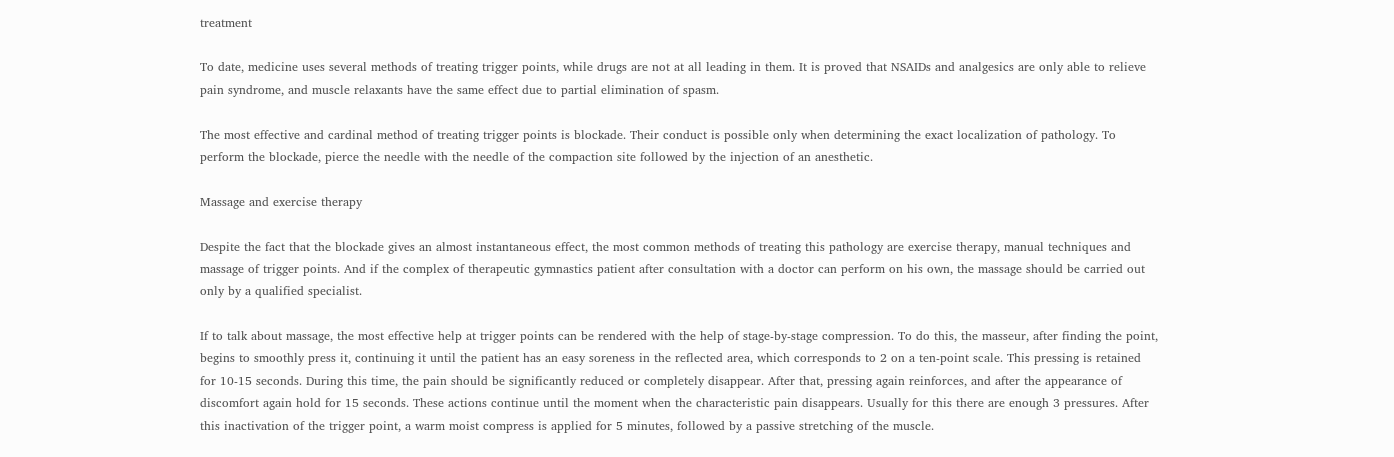treatment

To date, medicine uses several methods of treating trigger points, while drugs are not at all leading in them. It is proved that NSAIDs and analgesics are only able to relieve pain syndrome, and muscle relaxants have the same effect due to partial elimination of spasm.

The most effective and cardinal method of treating trigger points is blockade. Their conduct is possible only when determining the exact localization of pathology. To perform the blockade, pierce the needle with the needle of the compaction site followed by the injection of an anesthetic.

Massage and exercise therapy

Despite the fact that the blockade gives an almost instantaneous effect, the most common methods of treating this pathology are exercise therapy, manual techniques and massage of trigger points. And if the complex of therapeutic gymnastics patient after consultation with a doctor can perform on his own, the massage should be carried out only by a qualified specialist.

If to talk about massage, the most effective help at trigger points can be rendered with the help of stage-by-stage compression. To do this, the masseur, after finding the point, begins to smoothly press it, continuing it until the patient has an easy soreness in the reflected area, which corresponds to 2 on a ten-point scale. This pressing is retained for 10-15 seconds. During this time, the pain should be significantly reduced or completely disappear. After that, pressing again reinforces, and after the appearance of discomfort again hold for 15 seconds. These actions continue until the moment when the characteristic pain disappears. Usually for this there are enough 3 pressures. After this inactivation of the trigger point, a warm moist compress is applied for 5 minutes, followed by a passive stretching of the muscle.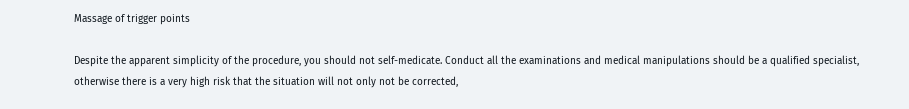Massage of trigger points

Despite the apparent simplicity of the procedure, you should not self-medicate. Conduct all the examinations and medical manipulations should be a qualified specialist, otherwise there is a very high risk that the situation will not only not be corrected,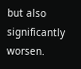but also significantly worsen.